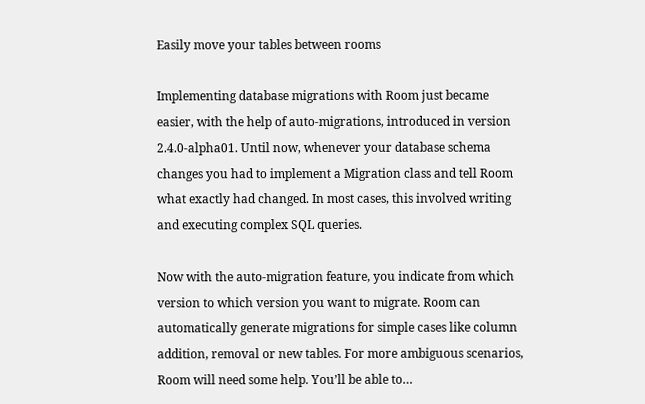Easily move your tables between rooms

Implementing database migrations with Room just became easier, with the help of auto-migrations, introduced in version 2.4.0-alpha01. Until now, whenever your database schema changes you had to implement a Migration class and tell Room what exactly had changed. In most cases, this involved writing and executing complex SQL queries.

Now with the auto-migration feature, you indicate from which version to which version you want to migrate. Room can automatically generate migrations for simple cases like column addition, removal or new tables. For more ambiguous scenarios, Room will need some help. You’ll be able to…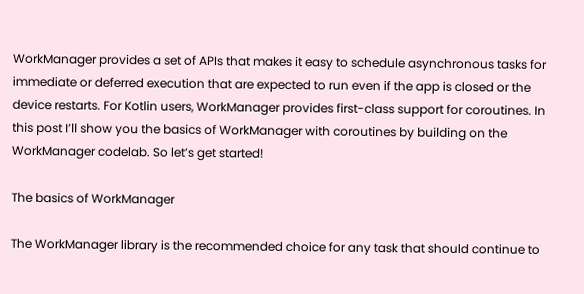WorkManager provides a set of APIs that makes it easy to schedule asynchronous tasks for immediate or deferred execution that are expected to run even if the app is closed or the device restarts. For Kotlin users, WorkManager provides first-class support for coroutines. In this post I’ll show you the basics of WorkManager with coroutines by building on the WorkManager codelab. So let’s get started!

The basics of WorkManager

The WorkManager library is the recommended choice for any task that should continue to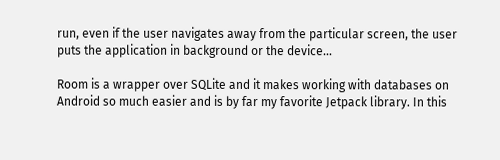run, even if the user navigates away from the particular screen, the user puts the application in background or the device…

Room is a wrapper over SQLite and it makes working with databases on Android so much easier and is by far my favorite Jetpack library. In this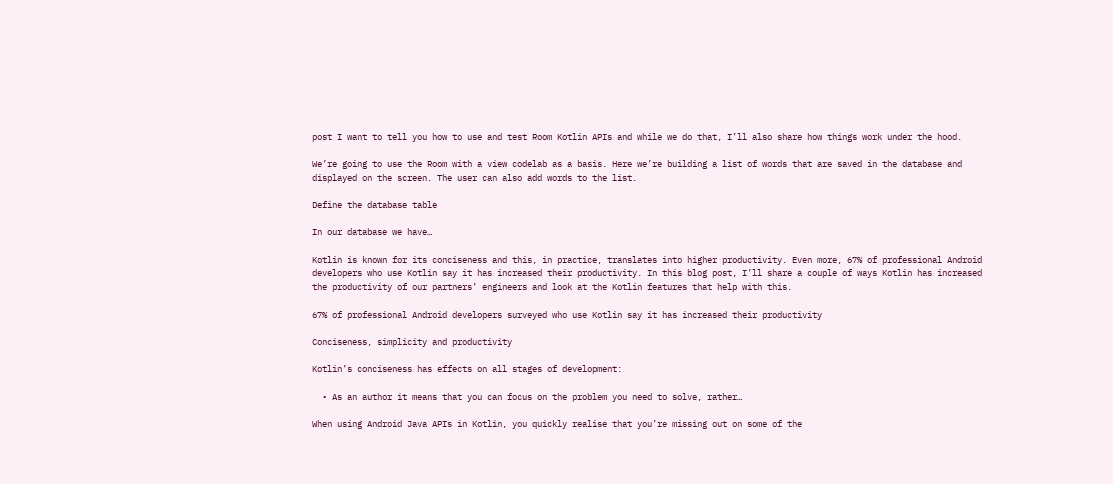post I want to tell you how to use and test Room Kotlin APIs and while we do that, I’ll also share how things work under the hood.

We’re going to use the Room with a view codelab as a basis. Here we’re building a list of words that are saved in the database and displayed on the screen. The user can also add words to the list.

Define the database table

In our database we have…

Kotlin is known for its conciseness and this, in practice, translates into higher productivity. Even more, 67% of professional Android developers who use Kotlin say it has increased their productivity. In this blog post, I’ll share a couple of ways Kotlin has increased the productivity of our partners’ engineers and look at the Kotlin features that help with this.

67% of professional Android developers surveyed who use Kotlin say it has increased their productivity

Conciseness, simplicity and productivity

Kotlin’s conciseness has effects on all stages of development:

  • As an author it means that you can focus on the problem you need to solve, rather…

When using Android Java APIs in Kotlin, you quickly realise that you’re missing out on some of the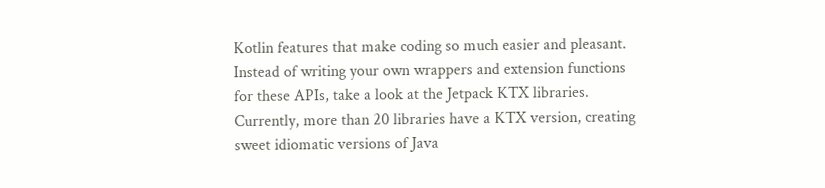Kotlin features that make coding so much easier and pleasant. Instead of writing your own wrappers and extension functions for these APIs, take a look at the Jetpack KTX libraries. Currently, more than 20 libraries have a KTX version, creating sweet idiomatic versions of Java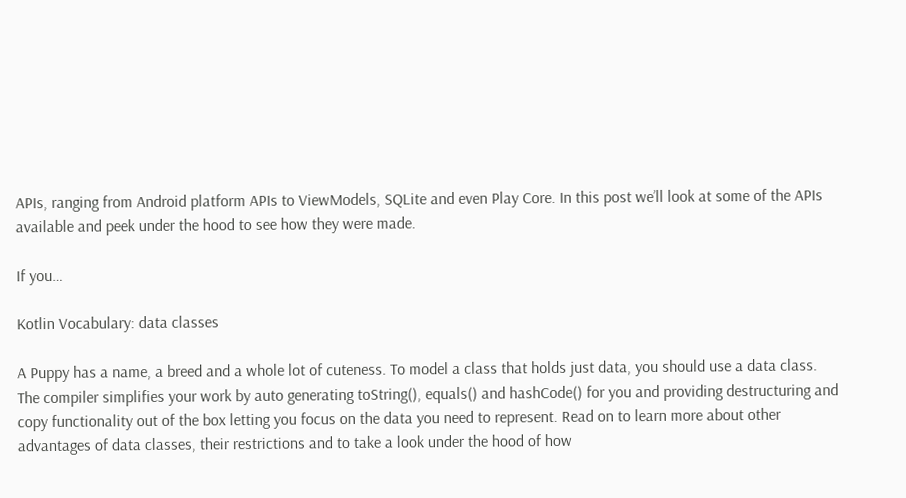APIs, ranging from Android platform APIs to ViewModels, SQLite and even Play Core. In this post we’ll look at some of the APIs available and peek under the hood to see how they were made.

If you…

Kotlin Vocabulary: data classes

A Puppy has a name, a breed and a whole lot of cuteness. To model a class that holds just data, you should use a data class. The compiler simplifies your work by auto generating toString(), equals() and hashCode() for you and providing destructuring and copy functionality out of the box letting you focus on the data you need to represent. Read on to learn more about other advantages of data classes, their restrictions and to take a look under the hood of how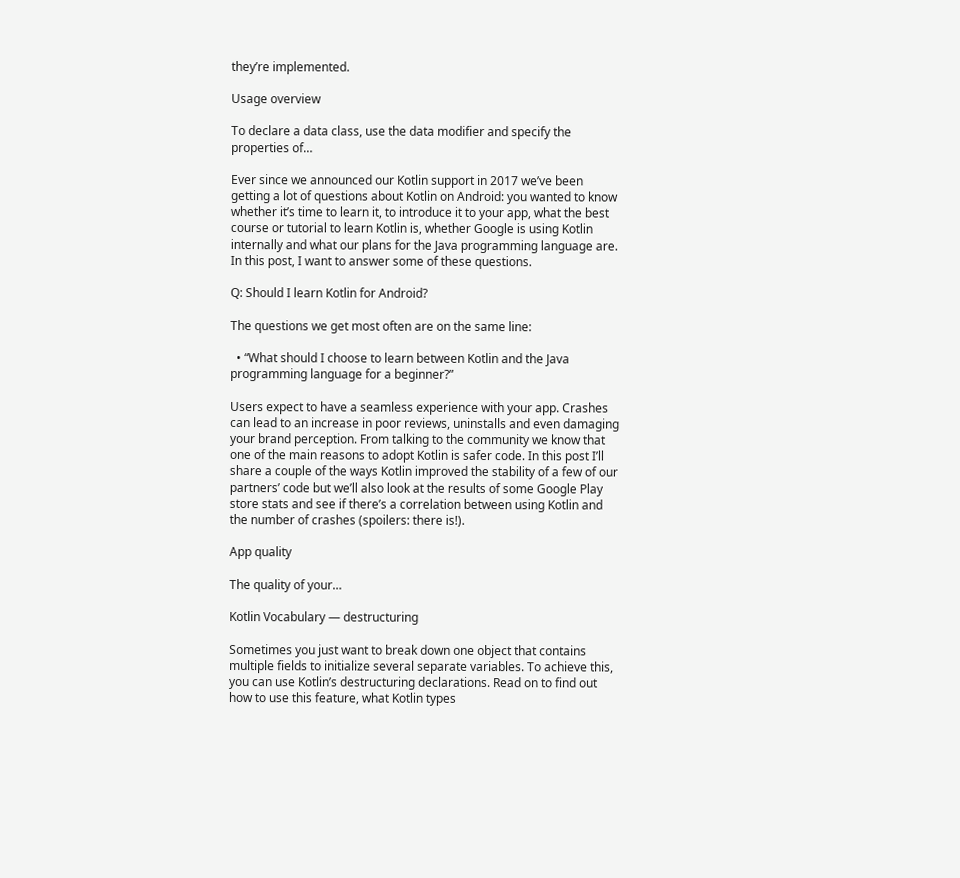they’re implemented.

Usage overview

To declare a data class, use the data modifier and specify the properties of…

Ever since we announced our Kotlin support in 2017 we’ve been getting a lot of questions about Kotlin on Android: you wanted to know whether it’s time to learn it, to introduce it to your app, what the best course or tutorial to learn Kotlin is, whether Google is using Kotlin internally and what our plans for the Java programming language are. In this post, I want to answer some of these questions.

Q: Should I learn Kotlin for Android?

The questions we get most often are on the same line:

  • “What should I choose to learn between Kotlin and the Java programming language for a beginner?”

Users expect to have a seamless experience with your app. Crashes can lead to an increase in poor reviews, uninstalls and even damaging your brand perception. From talking to the community we know that one of the main reasons to adopt Kotlin is safer code. In this post I’ll share a couple of the ways Kotlin improved the stability of a few of our partners’ code but we’ll also look at the results of some Google Play store stats and see if there’s a correlation between using Kotlin and the number of crashes (spoilers: there is!).

App quality

The quality of your…

Kotlin Vocabulary — destructuring

Sometimes you just want to break down one object that contains multiple fields to initialize several separate variables. To achieve this, you can use Kotlin’s destructuring declarations. Read on to find out how to use this feature, what Kotlin types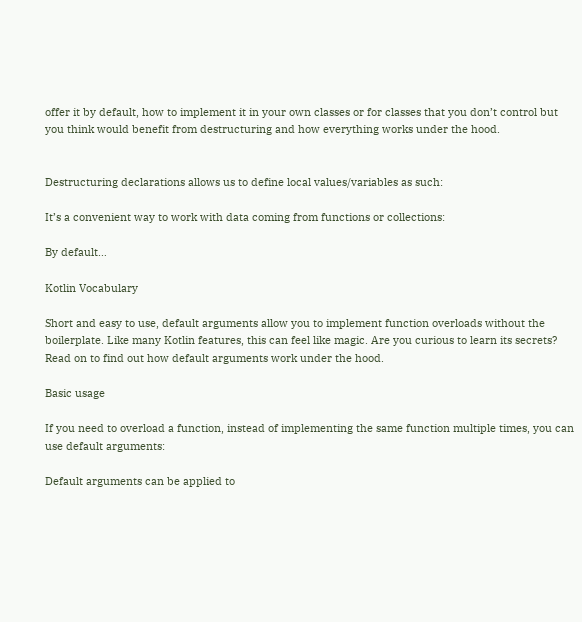offer it by default, how to implement it in your own classes or for classes that you don’t control but you think would benefit from destructuring and how everything works under the hood.


Destructuring declarations allows us to define local values/variables as such:

It’s a convenient way to work with data coming from functions or collections:

By default…

Kotlin Vocabulary

Short and easy to use, default arguments allow you to implement function overloads without the boilerplate. Like many Kotlin features, this can feel like magic. Are you curious to learn its secrets? Read on to find out how default arguments work under the hood.

Basic usage

If you need to overload a function, instead of implementing the same function multiple times, you can use default arguments:

Default arguments can be applied to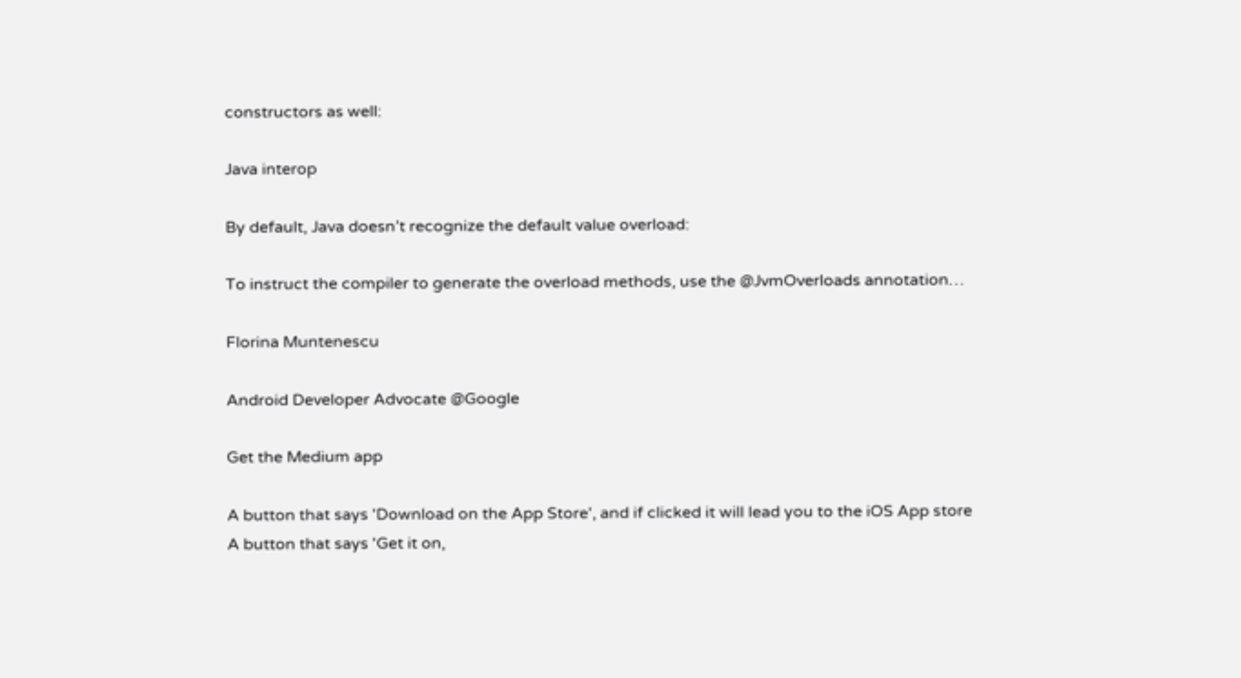constructors as well:

Java interop

By default, Java doesn’t recognize the default value overload:

To instruct the compiler to generate the overload methods, use the @JvmOverloads annotation…

Florina Muntenescu

Android Developer Advocate @Google

Get the Medium app

A button that says 'Download on the App Store', and if clicked it will lead you to the iOS App store
A button that says 'Get it on,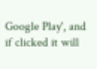Google Play', and if clicked it will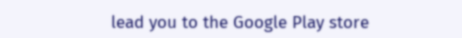lead you to the Google Play store